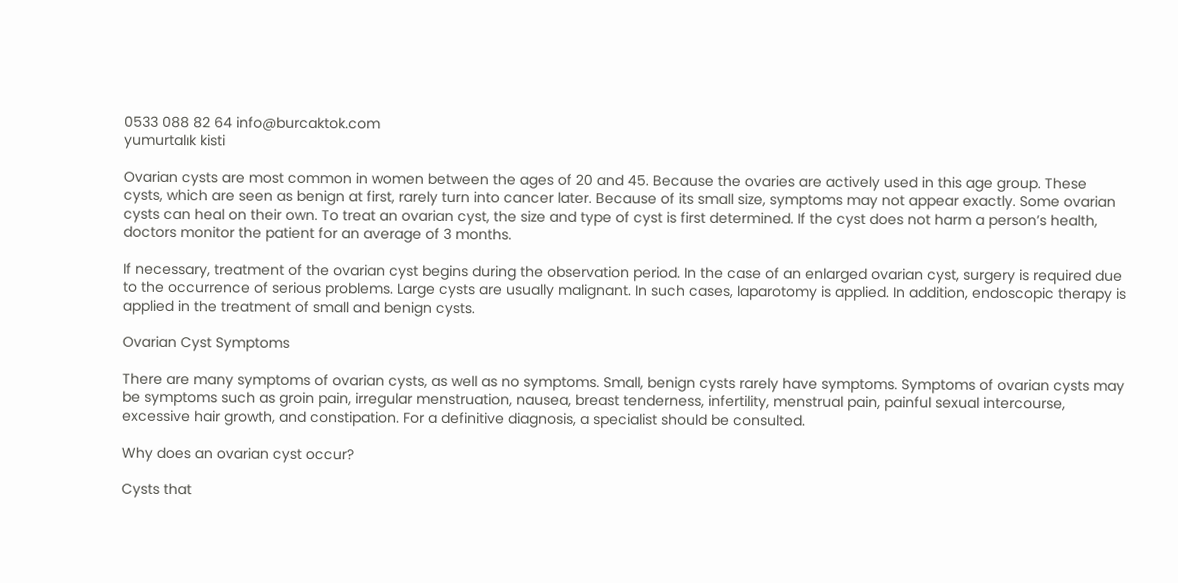0533 088 82 64 info@burcaktok.com
yumurtalık kisti

Ovarian cysts are most common in women between the ages of 20 and 45. Because the ovaries are actively used in this age group. These cysts, which are seen as benign at first, rarely turn into cancer later. Because of its small size, symptoms may not appear exactly. Some ovarian cysts can heal on their own. To treat an ovarian cyst, the size and type of cyst is first determined. If the cyst does not harm a person’s health, doctors monitor the patient for an average of 3 months.

If necessary, treatment of the ovarian cyst begins during the observation period. In the case of an enlarged ovarian cyst, surgery is required due to the occurrence of serious problems. Large cysts are usually malignant. In such cases, laparotomy is applied. In addition, endoscopic therapy is applied in the treatment of small and benign cysts.

Ovarian Cyst Symptoms

There are many symptoms of ovarian cysts, as well as no symptoms. Small, benign cysts rarely have symptoms. Symptoms of ovarian cysts may be symptoms such as groin pain, irregular menstruation, nausea, breast tenderness, infertility, menstrual pain, painful sexual intercourse, excessive hair growth, and constipation. For a definitive diagnosis, a specialist should be consulted.

Why does an ovarian cyst occur?

Cysts that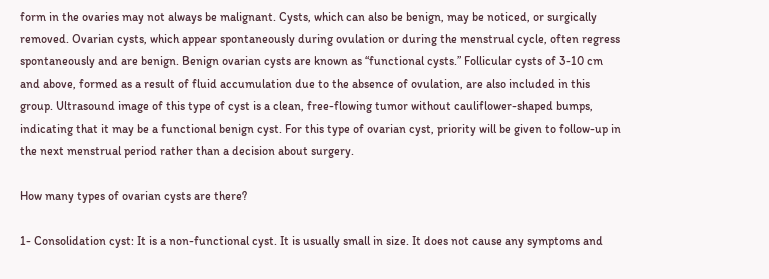form in the ovaries may not always be malignant. Cysts, which can also be benign, may be noticed, or surgically removed. Ovarian cysts, which appear spontaneously during ovulation or during the menstrual cycle, often regress spontaneously and are benign. Benign ovarian cysts are known as “functional cysts.” Follicular cysts of 3-10 cm and above, formed as a result of fluid accumulation due to the absence of ovulation, are also included in this group. Ultrasound image of this type of cyst is a clean, free-flowing tumor without cauliflower-shaped bumps, indicating that it may be a functional benign cyst. For this type of ovarian cyst, priority will be given to follow-up in the next menstrual period rather than a decision about surgery.

How many types of ovarian cysts are there?

1- Consolidation cyst: It is a non-functional cyst. It is usually small in size. It does not cause any symptoms and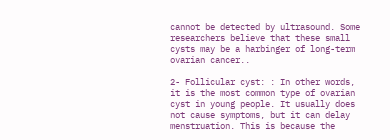cannot be detected by ultrasound. Some researchers believe that these small cysts may be a harbinger of long-term ovarian cancer..

2- Follicular cyst: : In other words, it is the most common type of ovarian cyst in young people. It usually does not cause symptoms, but it can delay menstruation. This is because the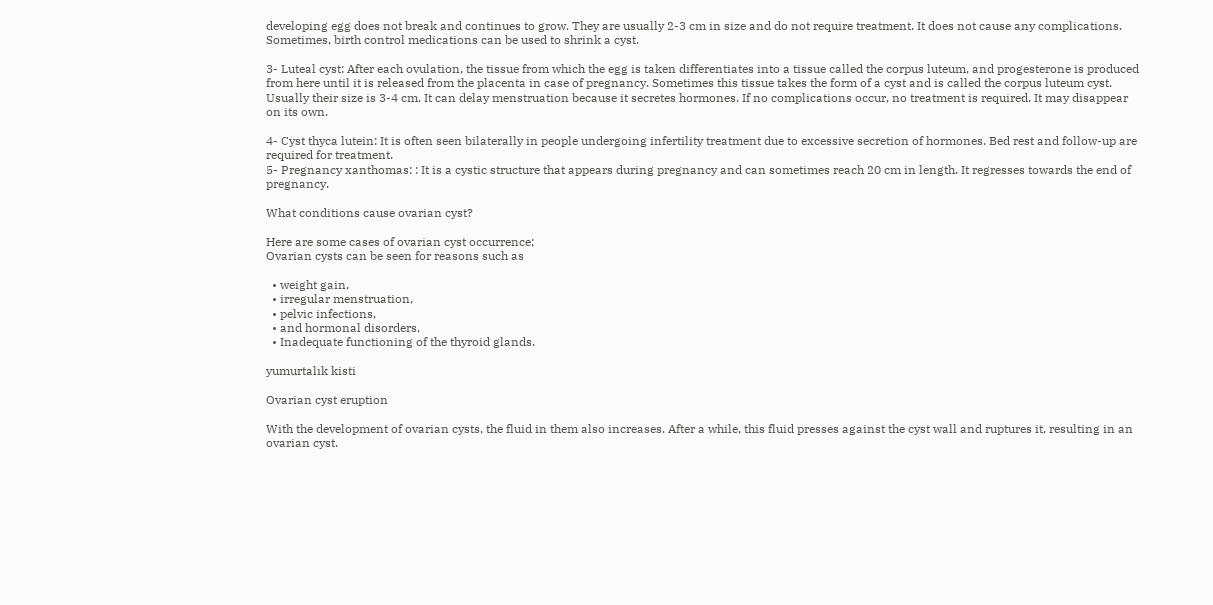developing egg does not break and continues to grow. They are usually 2-3 cm in size and do not require treatment. It does not cause any complications. Sometimes, birth control medications can be used to shrink a cyst.

3- Luteal cyst: After each ovulation, the tissue from which the egg is taken differentiates into a tissue called the corpus luteum, and progesterone is produced from here until it is released from the placenta in case of pregnancy. Sometimes this tissue takes the form of a cyst and is called the corpus luteum cyst. Usually their size is 3-4 cm. It can delay menstruation because it secretes hormones. If no complications occur, no treatment is required. It may disappear on its own.

4- Cyst thyca lutein: It is often seen bilaterally in people undergoing infertility treatment due to excessive secretion of hormones. Bed rest and follow-up are required for treatment.
5- Pregnancy xanthomas: : It is a cystic structure that appears during pregnancy and can sometimes reach 20 cm in length. It regresses towards the end of pregnancy.

What conditions cause ovarian cyst?

Here are some cases of ovarian cyst occurrence;
Ovarian cysts can be seen for reasons such as

  • weight gain,
  • irregular menstruation,
  • pelvic infections,
  • and hormonal disorders,
  • Inadequate functioning of the thyroid glands.

yumurtalık kisti

Ovarian cyst eruption

With the development of ovarian cysts, the fluid in them also increases. After a while, this fluid presses against the cyst wall and ruptures it, resulting in an ovarian cyst.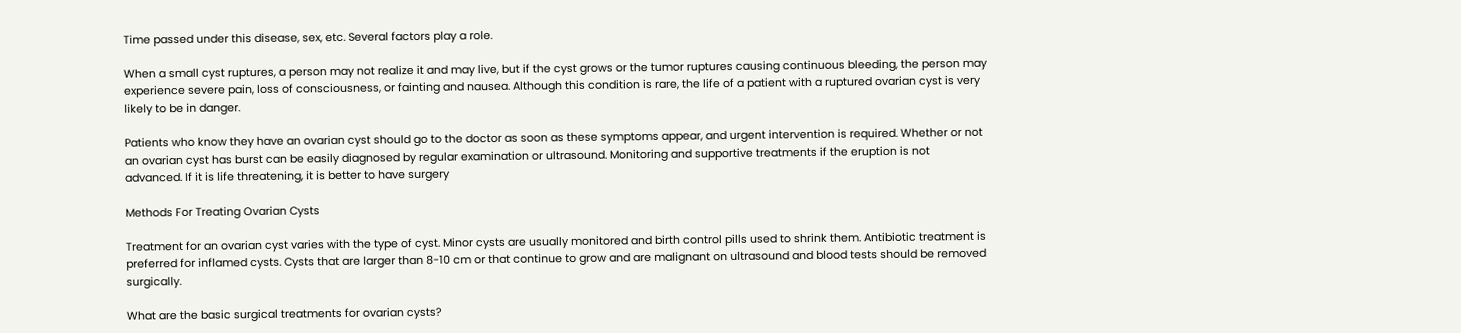Time passed under this disease, sex, etc. Several factors play a role.

When a small cyst ruptures, a person may not realize it and may live, but if the cyst grows or the tumor ruptures causing continuous bleeding, the person may experience severe pain, loss of consciousness, or fainting and nausea. Although this condition is rare, the life of a patient with a ruptured ovarian cyst is very likely to be in danger.

Patients who know they have an ovarian cyst should go to the doctor as soon as these symptoms appear, and urgent intervention is required. Whether or not an ovarian cyst has burst can be easily diagnosed by regular examination or ultrasound. Monitoring and supportive treatments if the eruption is not advanced. If it is life threatening, it is better to have surgery

Methods For Treating Ovarian Cysts

Treatment for an ovarian cyst varies with the type of cyst. Minor cysts are usually monitored and birth control pills used to shrink them. Antibiotic treatment is preferred for inflamed cysts. Cysts that are larger than 8-10 cm or that continue to grow and are malignant on ultrasound and blood tests should be removed surgically.

What are the basic surgical treatments for ovarian cysts?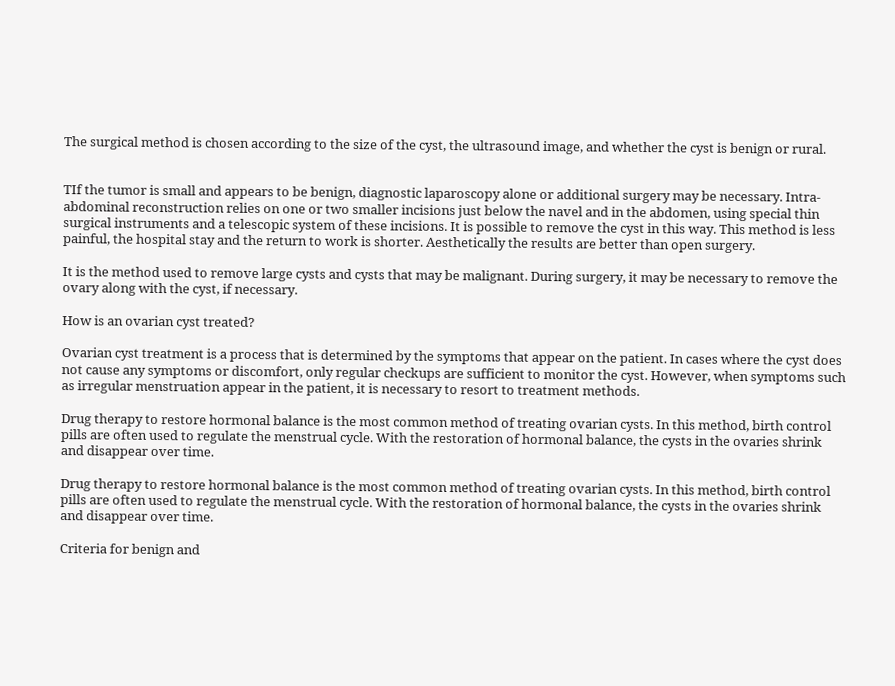The surgical method is chosen according to the size of the cyst, the ultrasound image, and whether the cyst is benign or rural.


TIf the tumor is small and appears to be benign, diagnostic laparoscopy alone or additional surgery may be necessary. Intra-abdominal reconstruction relies on one or two smaller incisions just below the navel and in the abdomen, using special thin surgical instruments and a telescopic system of these incisions. It is possible to remove the cyst in this way. This method is less painful, the hospital stay and the return to work is shorter. Aesthetically the results are better than open surgery.

It is the method used to remove large cysts and cysts that may be malignant. During surgery, it may be necessary to remove the ovary along with the cyst, if necessary.

How is an ovarian cyst treated?

Ovarian cyst treatment is a process that is determined by the symptoms that appear on the patient. In cases where the cyst does not cause any symptoms or discomfort, only regular checkups are sufficient to monitor the cyst. However, when symptoms such as irregular menstruation appear in the patient, it is necessary to resort to treatment methods.

Drug therapy to restore hormonal balance is the most common method of treating ovarian cysts. In this method, birth control pills are often used to regulate the menstrual cycle. With the restoration of hormonal balance, the cysts in the ovaries shrink and disappear over time.

Drug therapy to restore hormonal balance is the most common method of treating ovarian cysts. In this method, birth control pills are often used to regulate the menstrual cycle. With the restoration of hormonal balance, the cysts in the ovaries shrink and disappear over time.

Criteria for benign and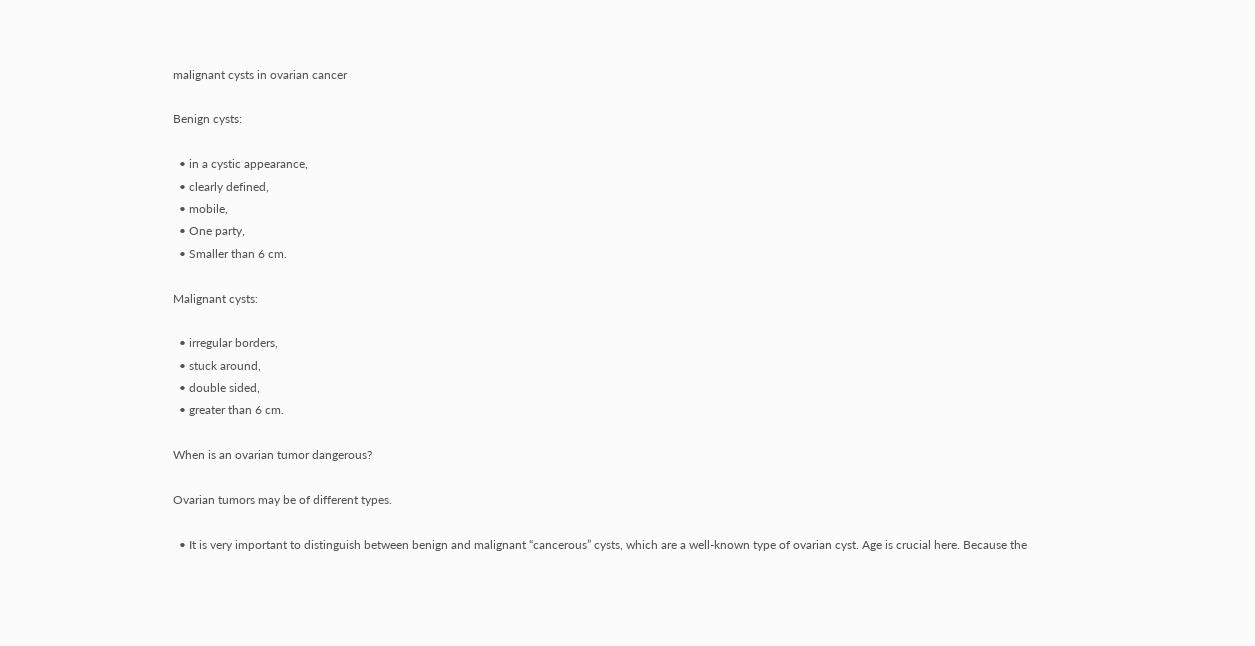malignant cysts in ovarian cancer

Benign cysts:

  • in a cystic appearance,
  • clearly defined,
  • mobile,
  • One party,
  • Smaller than 6 cm.

Malignant cysts:

  • irregular borders,
  • stuck around,
  • double sided,
  • greater than 6 cm.

When is an ovarian tumor dangerous?

Ovarian tumors may be of different types.

  • It is very important to distinguish between benign and malignant “cancerous” cysts, which are a well-known type of ovarian cyst. Age is crucial here. Because the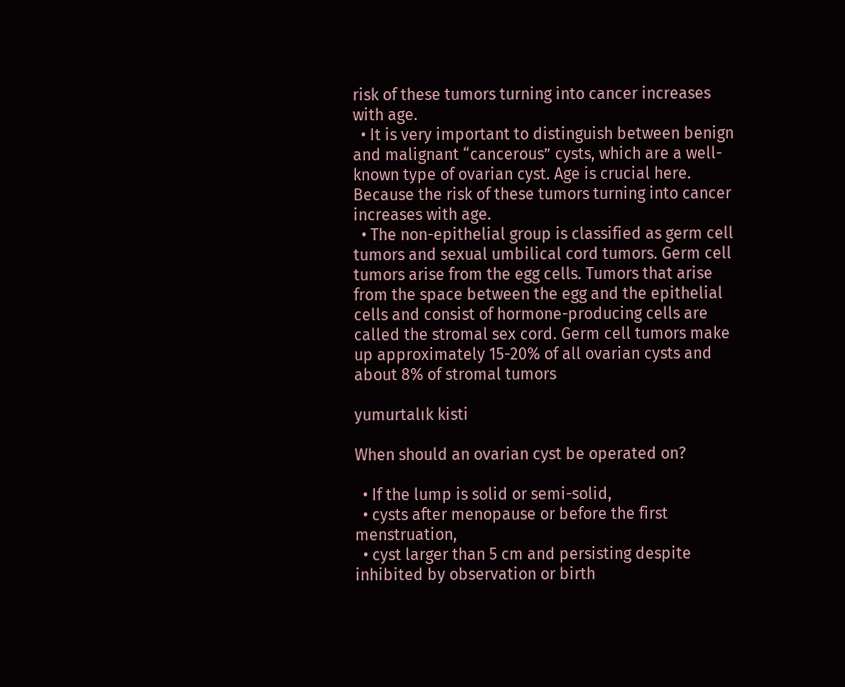risk of these tumors turning into cancer increases with age.
  • It is very important to distinguish between benign and malignant “cancerous” cysts, which are a well-known type of ovarian cyst. Age is crucial here. Because the risk of these tumors turning into cancer increases with age.
  • The non-epithelial group is classified as germ cell tumors and sexual umbilical cord tumors. Germ cell tumors arise from the egg cells. Tumors that arise from the space between the egg and the epithelial cells and consist of hormone-producing cells are called the stromal sex cord. Germ cell tumors make up approximately 15-20% of all ovarian cysts and about 8% of stromal tumors

yumurtalık kisti

When should an ovarian cyst be operated on?

  • If the lump is solid or semi-solid,
  • cysts after menopause or before the first menstruation,
  • cyst larger than 5 cm and persisting despite inhibited by observation or birth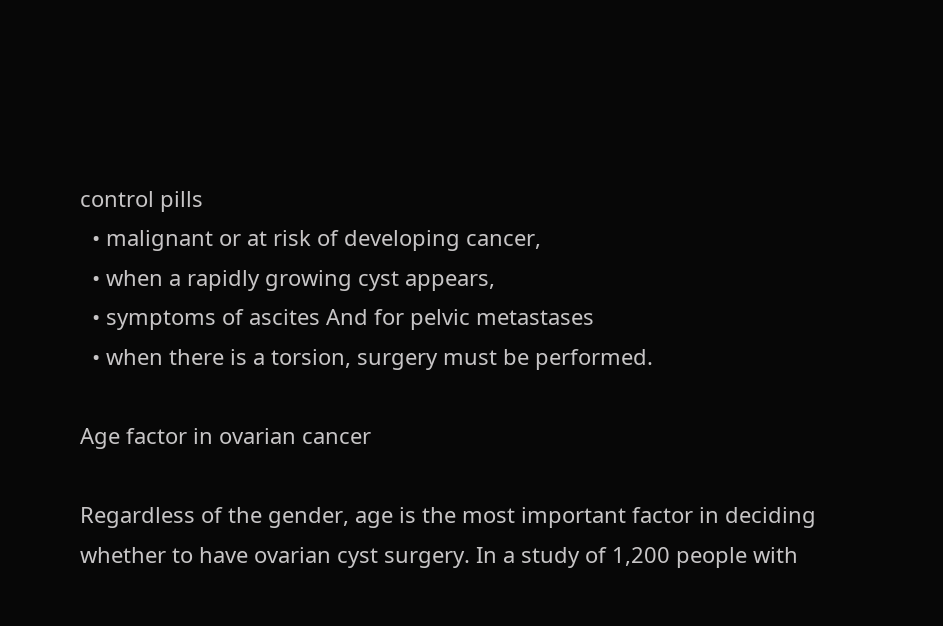control pills
  • malignant or at risk of developing cancer,
  • when a rapidly growing cyst appears,
  • symptoms of ascites And for pelvic metastases
  • when there is a torsion, surgery must be performed.

Age factor in ovarian cancer

Regardless of the gender, age is the most important factor in deciding whether to have ovarian cyst surgery. In a study of 1,200 people with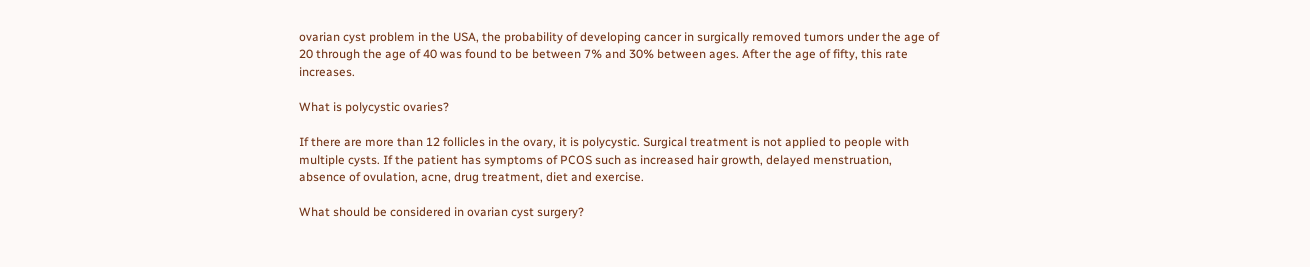ovarian cyst problem in the USA, the probability of developing cancer in surgically removed tumors under the age of 20 through the age of 40 was found to be between 7% and 30% between ages. After the age of fifty, this rate increases.

What is polycystic ovaries?

If there are more than 12 follicles in the ovary, it is polycystic. Surgical treatment is not applied to people with multiple cysts. If the patient has symptoms of PCOS such as increased hair growth, delayed menstruation, absence of ovulation, acne, drug treatment, diet and exercise.

What should be considered in ovarian cyst surgery?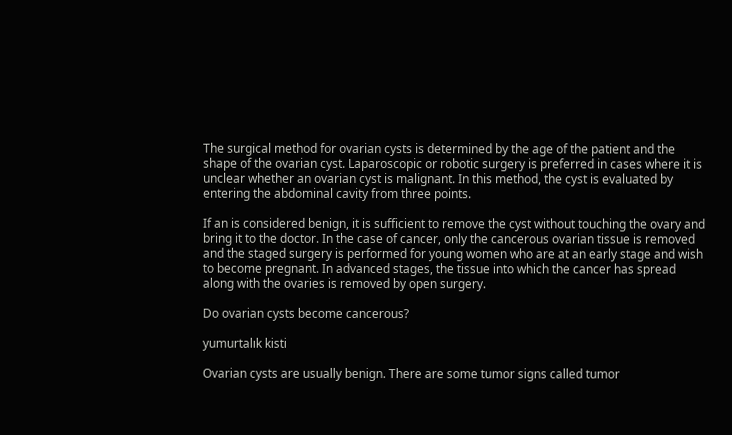The surgical method for ovarian cysts is determined by the age of the patient and the shape of the ovarian cyst. Laparoscopic or robotic surgery is preferred in cases where it is unclear whether an ovarian cyst is malignant. In this method, the cyst is evaluated by entering the abdominal cavity from three points.

If an is considered benign, it is sufficient to remove the cyst without touching the ovary and bring it to the doctor. In the case of cancer, only the cancerous ovarian tissue is removed and the staged surgery is performed for young women who are at an early stage and wish to become pregnant. In advanced stages, the tissue into which the cancer has spread along with the ovaries is removed by open surgery.

Do ovarian cysts become cancerous?

yumurtalık kisti

Ovarian cysts are usually benign. There are some tumor signs called tumor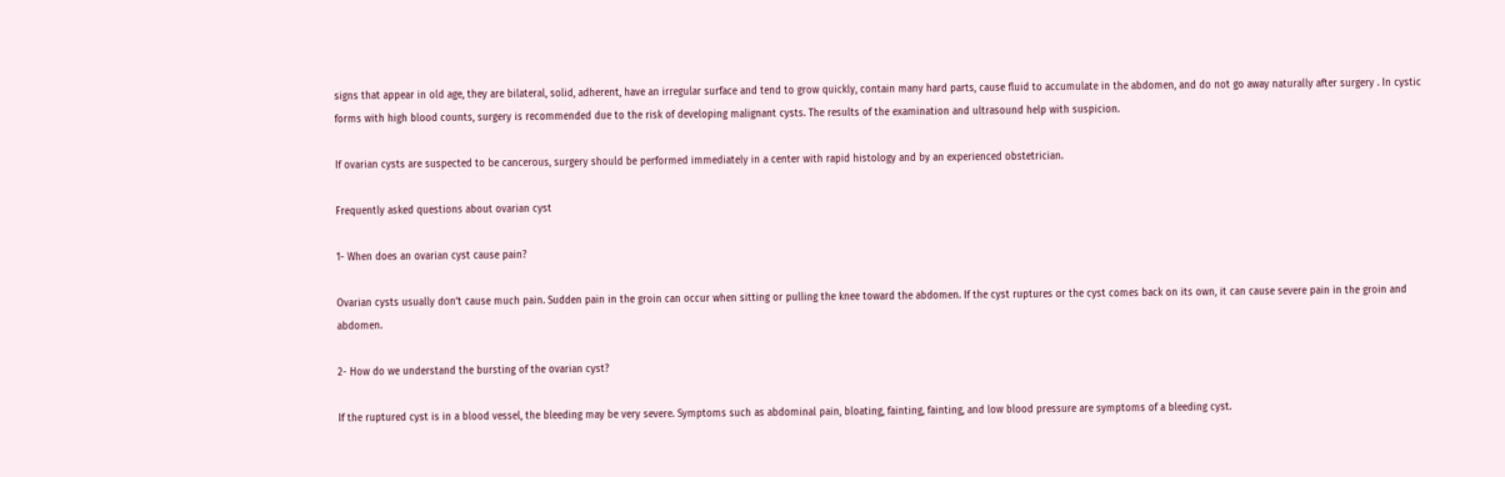signs that appear in old age, they are bilateral, solid, adherent, have an irregular surface and tend to grow quickly, contain many hard parts, cause fluid to accumulate in the abdomen, and do not go away naturally after surgery . In cystic forms with high blood counts, surgery is recommended due to the risk of developing malignant cysts. The results of the examination and ultrasound help with suspicion.

If ovarian cysts are suspected to be cancerous, surgery should be performed immediately in a center with rapid histology and by an experienced obstetrician.

Frequently asked questions about ovarian cyst

1- When does an ovarian cyst cause pain?

Ovarian cysts usually don’t cause much pain. Sudden pain in the groin can occur when sitting or pulling the knee toward the abdomen. If the cyst ruptures or the cyst comes back on its own, it can cause severe pain in the groin and abdomen.

2- How do we understand the bursting of the ovarian cyst?

If the ruptured cyst is in a blood vessel, the bleeding may be very severe. Symptoms such as abdominal pain, bloating, fainting, fainting, and low blood pressure are symptoms of a bleeding cyst.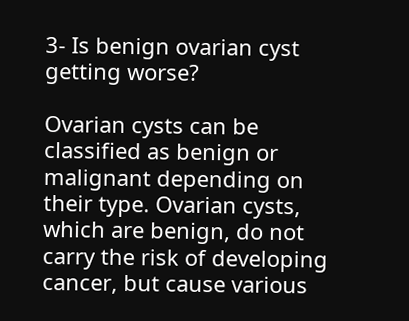3- Is benign ovarian cyst getting worse?

Ovarian cysts can be classified as benign or malignant depending on their type. Ovarian cysts, which are benign, do not carry the risk of developing cancer, but cause various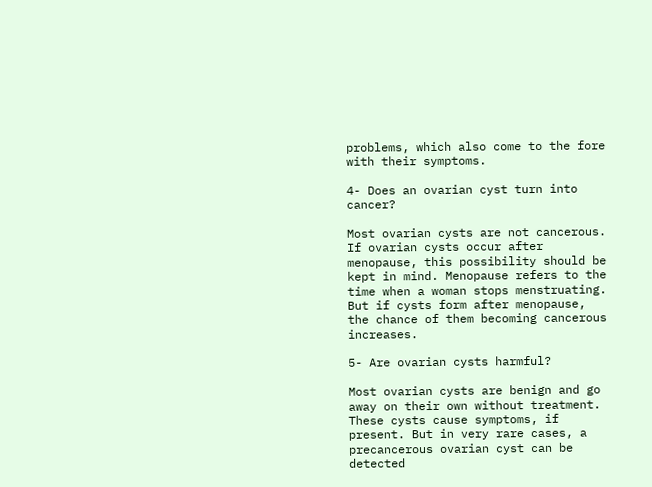problems, which also come to the fore with their symptoms.

4- Does an ovarian cyst turn into cancer?

Most ovarian cysts are not cancerous. If ovarian cysts occur after menopause, this possibility should be kept in mind. Menopause refers to the time when a woman stops menstruating. But if cysts form after menopause, the chance of them becoming cancerous increases.

5- Are ovarian cysts harmful?

Most ovarian cysts are benign and go away on their own without treatment. These cysts cause symptoms, if present. But in very rare cases, a precancerous ovarian cyst can be detected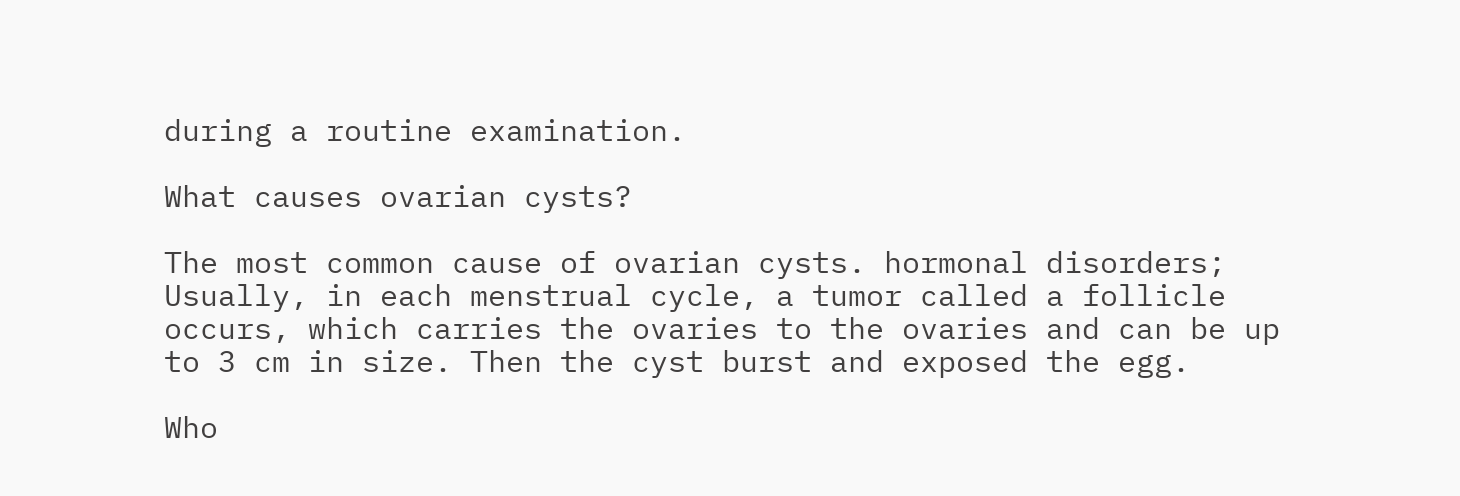during a routine examination.

What causes ovarian cysts?

The most common cause of ovarian cysts. hormonal disorders; Usually, in each menstrual cycle, a tumor called a follicle occurs, which carries the ovaries to the ovaries and can be up to 3 cm in size. Then the cyst burst and exposed the egg.

Who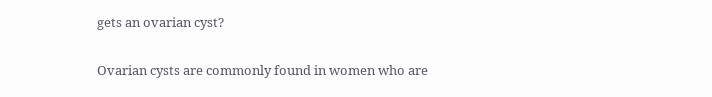gets an ovarian cyst?

Ovarian cysts are commonly found in women who are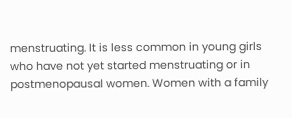menstruating. It is less common in young girls who have not yet started menstruating or in postmenopausal women. Women with a family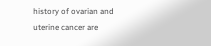history of ovarian and uterine cancer are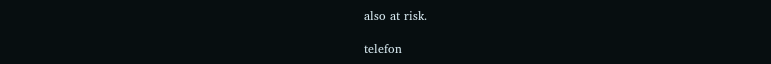also at risk.

telefon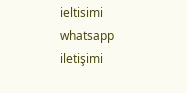ieltisimi
whatsapp iletişimi